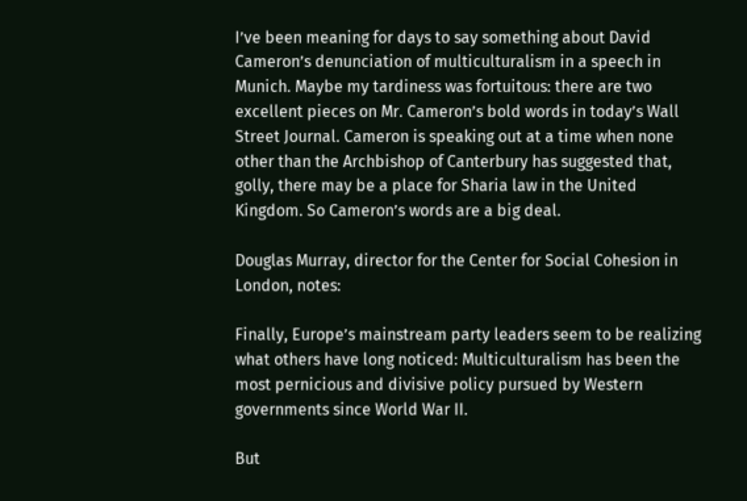I’ve been meaning for days to say something about David Cameron’s denunciation of multiculturalism in a speech in Munich. Maybe my tardiness was fortuitous: there are two excellent pieces on Mr. Cameron’s bold words in today’s Wall Street Journal. Cameron is speaking out at a time when none other than the Archbishop of Canterbury has suggested that, golly, there may be a place for Sharia law in the United Kingdom. So Cameron’s words are a big deal.

Douglas Murray, director for the Center for Social Cohesion in London, notes:

Finally, Europe’s mainstream party leaders seem to be realizing what others have long noticed: Multiculturalism has been the most pernicious and divisive policy pursued by Western governments since World War II.

But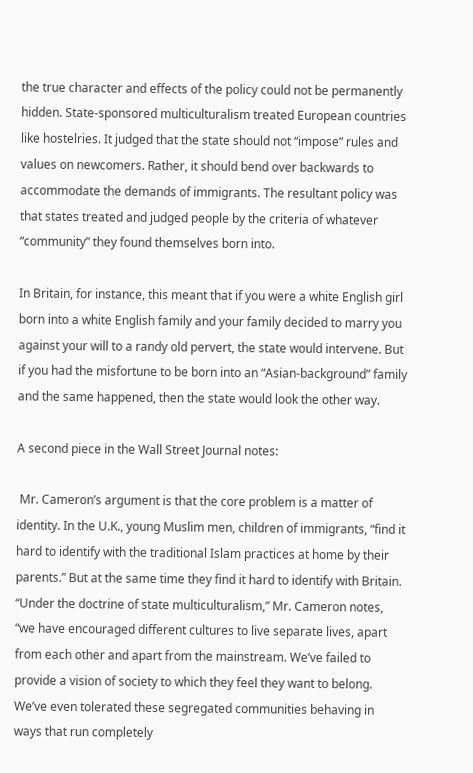the true character and effects of the policy could not be permanently hidden. State-sponsored multiculturalism treated European countries like hostelries. It judged that the state should not “impose” rules and values on newcomers. Rather, it should bend over backwards to accommodate the demands of immigrants. The resultant policy was that states treated and judged people by the criteria of whatever “community” they found themselves born into.

In Britain, for instance, this meant that if you were a white English girl born into a white English family and your family decided to marry you against your will to a randy old pervert, the state would intervene. But if you had the misfortune to be born into an “Asian-background” family and the same happened, then the state would look the other way.

A second piece in the Wall Street Journal notes:

 Mr. Cameron’s argument is that the core problem is a matter of identity. In the U.K., young Muslim men, children of immigrants, “find it hard to identify with the traditional Islam practices at home by their parents.” But at the same time they find it hard to identify with Britain. “Under the doctrine of state multiculturalism,” Mr. Cameron notes, “we have encouraged different cultures to live separate lives, apart from each other and apart from the mainstream. We’ve failed to provide a vision of society to which they feel they want to belong. We’ve even tolerated these segregated communities behaving in ways that run completely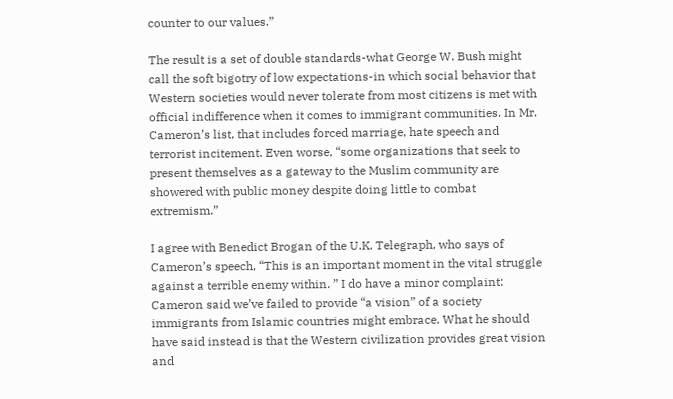counter to our values.”

The result is a set of double standards-what George W. Bush might call the soft bigotry of low expectations-in which social behavior that Western societies would never tolerate from most citizens is met with official indifference when it comes to immigrant communities. In Mr. Cameron’s list, that includes forced marriage, hate speech and terrorist incitement. Even worse, “some organizations that seek to present themselves as a gateway to the Muslim community are showered with public money despite doing little to combat extremism.”

I agree with Benedict Brogan of the U.K. Telegraph, who says of Cameron’s speech, “This is an important moment in the vital struggle against a terrible enemy within. ” I do have a minor complaint: Cameron said we’ve failed to provide “a vision” of a society immigrants from Islamic countries might embrace. What he should have said instead is that the Western civilization provides great vision and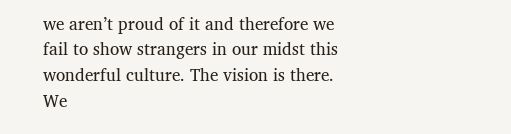we aren’t proud of it and therefore we fail to show strangers in our midst this wonderful culture. The vision is there. We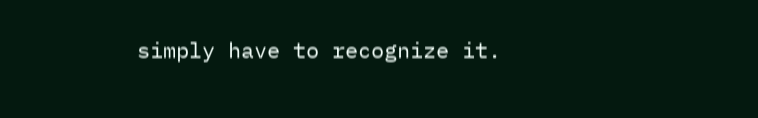simply have to recognize it.